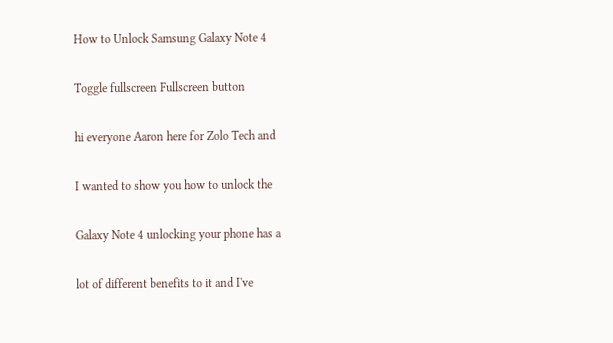How to Unlock Samsung Galaxy Note 4

Toggle fullscreen Fullscreen button

hi everyone Aaron here for Zolo Tech and

I wanted to show you how to unlock the

Galaxy Note 4 unlocking your phone has a

lot of different benefits to it and I've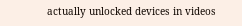actually unlocked devices in videos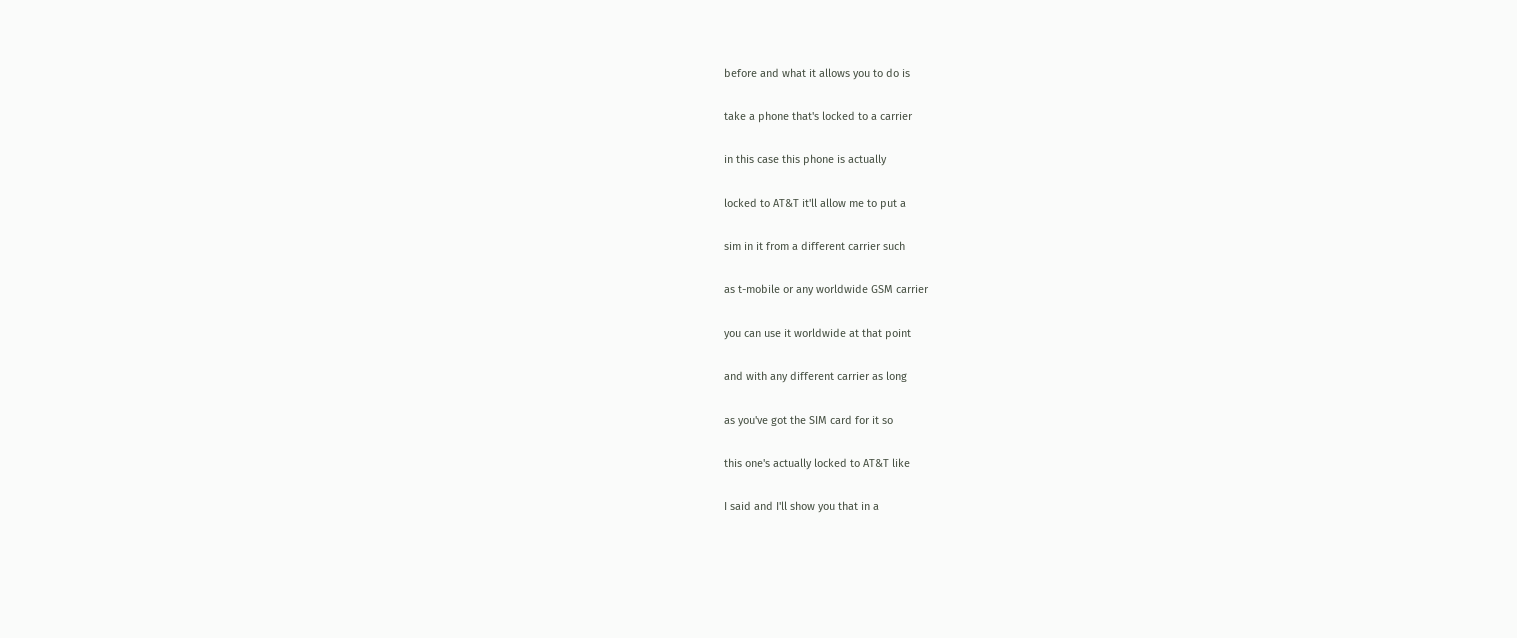before and what it allows you to do is

take a phone that's locked to a carrier

in this case this phone is actually

locked to AT&T it'll allow me to put a

sim in it from a different carrier such

as t-mobile or any worldwide GSM carrier

you can use it worldwide at that point

and with any different carrier as long

as you've got the SIM card for it so

this one's actually locked to AT&T like

I said and I'll show you that in a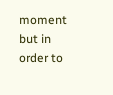moment but in order to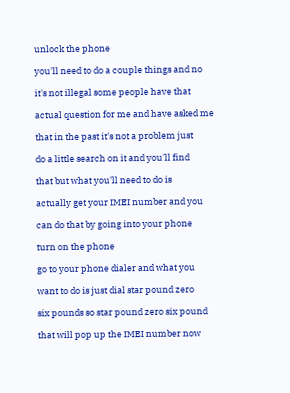unlock the phone

you'll need to do a couple things and no

it's not illegal some people have that

actual question for me and have asked me

that in the past it's not a problem just

do a little search on it and you'll find

that but what you'll need to do is

actually get your IMEI number and you

can do that by going into your phone

turn on the phone

go to your phone dialer and what you

want to do is just dial star pound zero

six pounds so star pound zero six pound

that will pop up the IMEI number now